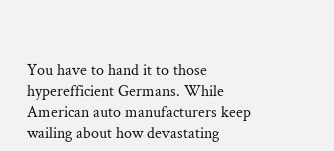You have to hand it to those hyperefficient Germans. While American auto manufacturers keep wailing about how devastating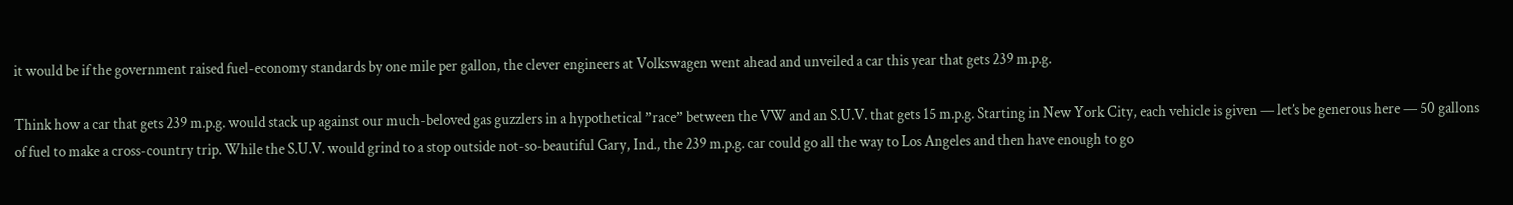it would be if the government raised fuel-economy standards by one mile per gallon, the clever engineers at Volkswagen went ahead and unveiled a car this year that gets 239 m.p.g.

Think how a car that gets 239 m.p.g. would stack up against our much-beloved gas guzzlers in a hypothetical ”race” between the VW and an S.U.V. that gets 15 m.p.g. Starting in New York City, each vehicle is given — let’s be generous here — 50 gallons of fuel to make a cross-country trip. While the S.U.V. would grind to a stop outside not-so-beautiful Gary, Ind., the 239 m.p.g. car could go all the way to Los Angeles and then have enough to go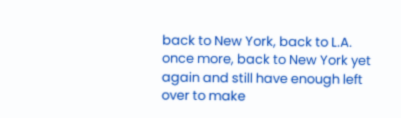back to New York, back to L.A. once more, back to New York yet again and still have enough left over to make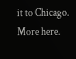it to Chicago. More here.